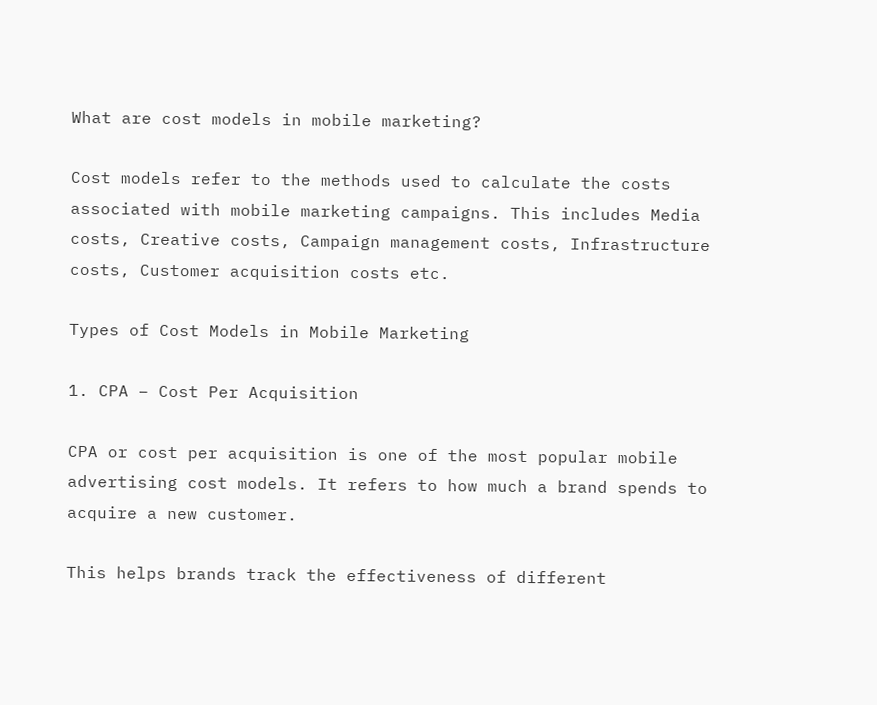What are cost models in mobile marketing?

Cost models refer to the methods used to calculate the costs associated with mobile marketing campaigns. This includes Media costs, Creative costs, Campaign management costs, Infrastructure costs, Customer acquisition costs etc.

Types of Cost Models in Mobile Marketing

1. CPA – Cost Per Acquisition

CPA or cost per acquisition is one of the most popular mobile advertising cost models. It refers to how much a brand spends to acquire a new customer.

This helps brands track the effectiveness of different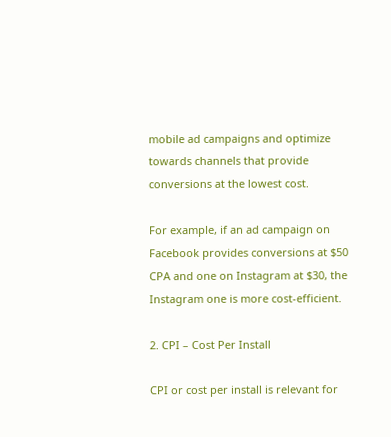mobile ad campaigns and optimize towards channels that provide conversions at the lowest cost.

For example, if an ad campaign on Facebook provides conversions at $50 CPA and one on Instagram at $30, the Instagram one is more cost-efficient.

2. CPI – Cost Per Install

CPI or cost per install is relevant for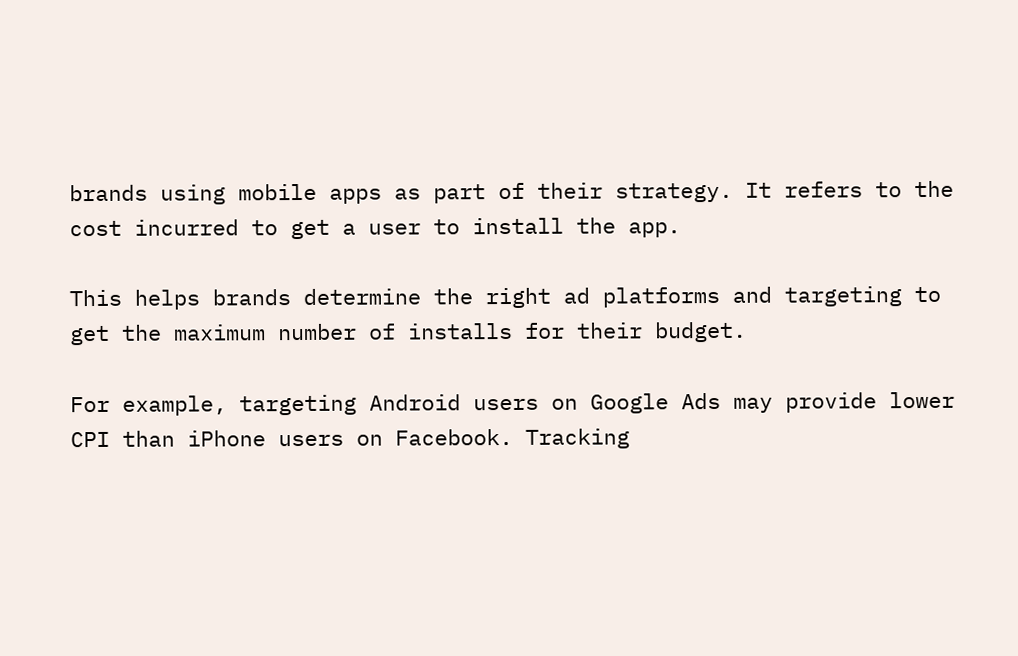brands using mobile apps as part of their strategy. It refers to the cost incurred to get a user to install the app.

This helps brands determine the right ad platforms and targeting to get the maximum number of installs for their budget.

For example, targeting Android users on Google Ads may provide lower CPI than iPhone users on Facebook. Tracking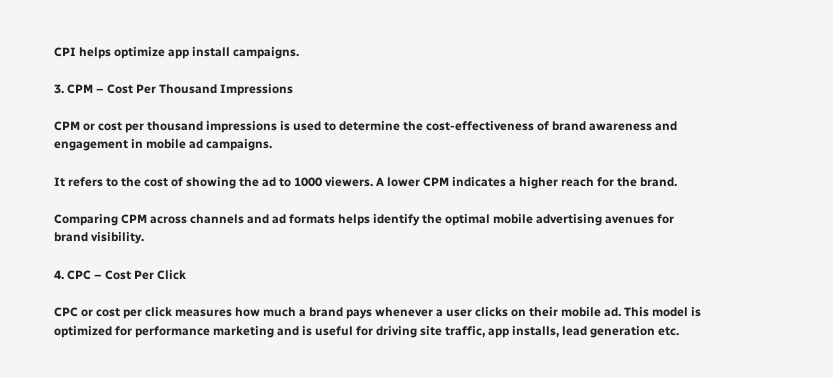CPI helps optimize app install campaigns.

3. CPM – Cost Per Thousand Impressions

CPM or cost per thousand impressions is used to determine the cost-effectiveness of brand awareness and engagement in mobile ad campaigns.

It refers to the cost of showing the ad to 1000 viewers. A lower CPM indicates a higher reach for the brand.

Comparing CPM across channels and ad formats helps identify the optimal mobile advertising avenues for brand visibility.

4. CPC – Cost Per Click

CPC or cost per click measures how much a brand pays whenever a user clicks on their mobile ad. This model is optimized for performance marketing and is useful for driving site traffic, app installs, lead generation etc.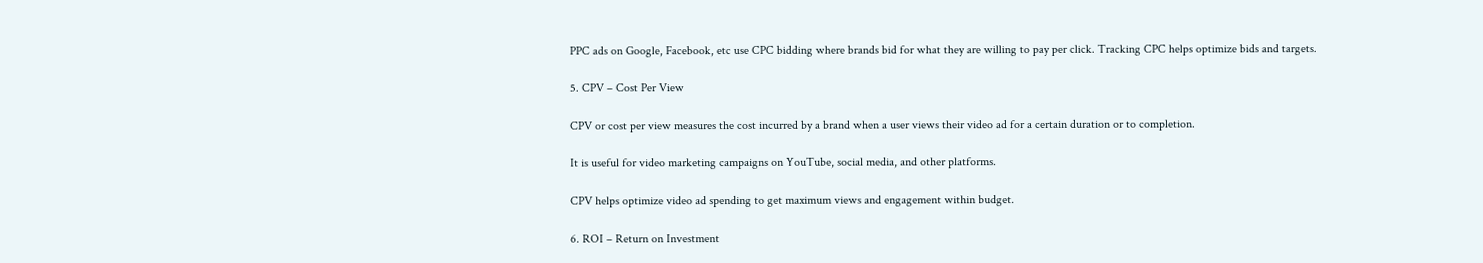PPC ads on Google, Facebook, etc use CPC bidding where brands bid for what they are willing to pay per click. Tracking CPC helps optimize bids and targets.

5. CPV – Cost Per View

CPV or cost per view measures the cost incurred by a brand when a user views their video ad for a certain duration or to completion.

It is useful for video marketing campaigns on YouTube, social media, and other platforms.

CPV helps optimize video ad spending to get maximum views and engagement within budget.

6. ROI – Return on Investment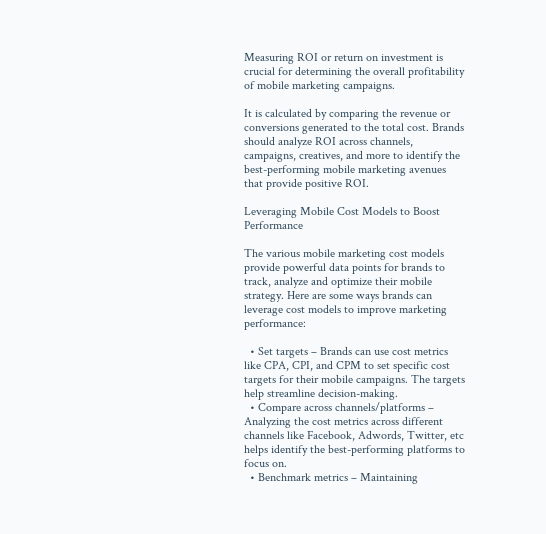Measuring ROI or return on investment is crucial for determining the overall profitability of mobile marketing campaigns.

It is calculated by comparing the revenue or conversions generated to the total cost. Brands should analyze ROI across channels, campaigns, creatives, and more to identify the best-performing mobile marketing avenues that provide positive ROI.

Leveraging Mobile Cost Models to Boost Performance

The various mobile marketing cost models provide powerful data points for brands to track, analyze and optimize their mobile strategy. Here are some ways brands can leverage cost models to improve marketing performance:

  • Set targets – Brands can use cost metrics like CPA, CPI, and CPM to set specific cost targets for their mobile campaigns. The targets help streamline decision-making.
  • Compare across channels/platforms – Analyzing the cost metrics across different channels like Facebook, Adwords, Twitter, etc helps identify the best-performing platforms to focus on.
  • Benchmark metrics – Maintaining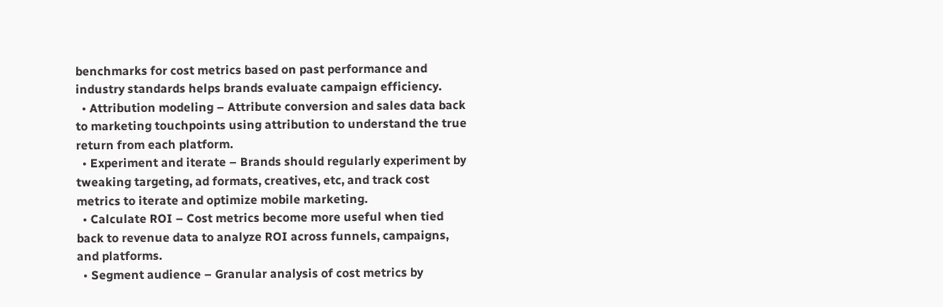benchmarks for cost metrics based on past performance and industry standards helps brands evaluate campaign efficiency.
  • Attribution modeling – Attribute conversion and sales data back to marketing touchpoints using attribution to understand the true return from each platform.
  • Experiment and iterate – Brands should regularly experiment by tweaking targeting, ad formats, creatives, etc, and track cost metrics to iterate and optimize mobile marketing.
  • Calculate ROI – Cost metrics become more useful when tied back to revenue data to analyze ROI across funnels, campaigns, and platforms.
  • Segment audience – Granular analysis of cost metrics by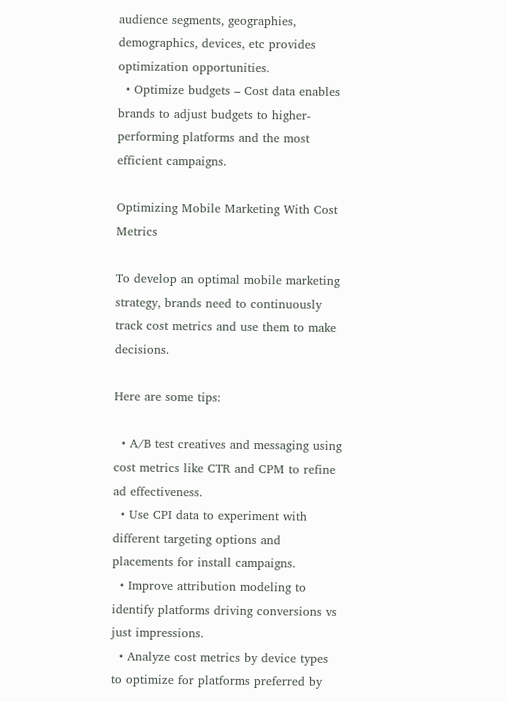audience segments, geographies, demographics, devices, etc provides optimization opportunities.
  • Optimize budgets – Cost data enables brands to adjust budgets to higher-performing platforms and the most efficient campaigns.

Optimizing Mobile Marketing With Cost Metrics

To develop an optimal mobile marketing strategy, brands need to continuously track cost metrics and use them to make decisions.

Here are some tips:

  • A/B test creatives and messaging using cost metrics like CTR and CPM to refine ad effectiveness.
  • Use CPI data to experiment with different targeting options and placements for install campaigns.
  • Improve attribution modeling to identify platforms driving conversions vs just impressions.
  • Analyze cost metrics by device types to optimize for platforms preferred by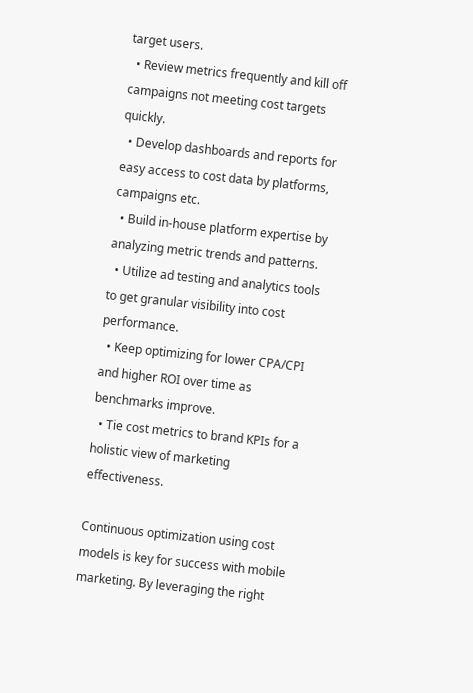target users.
  • Review metrics frequently and kill off campaigns not meeting cost targets quickly.
  • Develop dashboards and reports for easy access to cost data by platforms, campaigns etc.
  • Build in-house platform expertise by analyzing metric trends and patterns.
  • Utilize ad testing and analytics tools to get granular visibility into cost performance.
  • Keep optimizing for lower CPA/CPI and higher ROI over time as benchmarks improve.
  • Tie cost metrics to brand KPIs for a holistic view of marketing effectiveness.

Continuous optimization using cost models is key for success with mobile marketing. By leveraging the right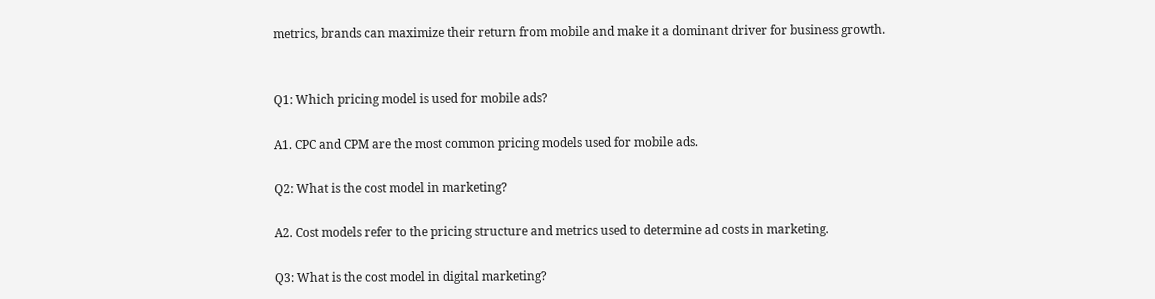metrics, brands can maximize their return from mobile and make it a dominant driver for business growth.


Q1: Which pricing model is used for mobile ads?

A1. CPC and CPM are the most common pricing models used for mobile ads.

Q2: What is the cost model in marketing?

A2. Cost models refer to the pricing structure and metrics used to determine ad costs in marketing.

Q3: What is the cost model in digital marketing?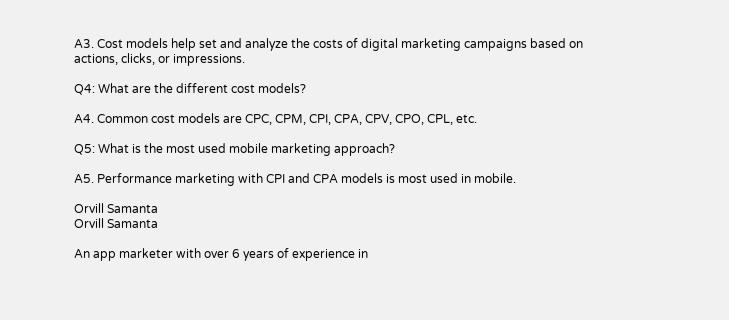A3. Cost models help set and analyze the costs of digital marketing campaigns based on actions, clicks, or impressions.

Q4: What are the different cost models?

A4. Common cost models are CPC, CPM, CPI, CPA, CPV, CPO, CPL, etc.

Q5: What is the most used mobile marketing approach?

A5. Performance marketing with CPI and CPA models is most used in mobile.

Orvill Samanta
Orvill Samanta

An app marketer with over 6 years of experience in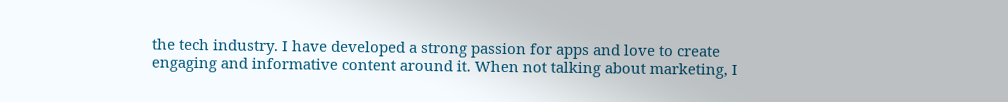the tech industry. I have developed a strong passion for apps and love to create engaging and informative content around it. When not talking about marketing, I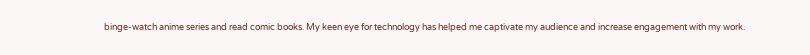binge-watch anime series and read comic books. My keen eye for technology has helped me captivate my audience and increase engagement with my work.